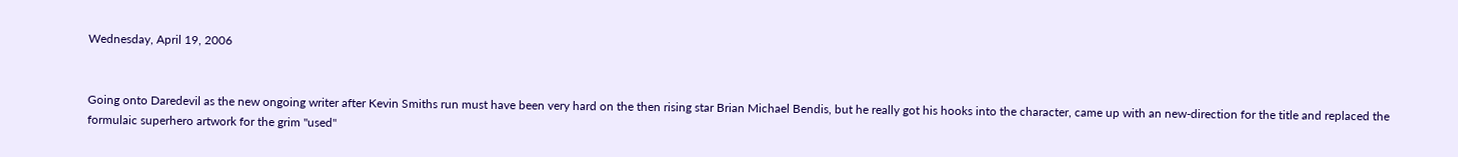Wednesday, April 19, 2006


Going onto Daredevil as the new ongoing writer after Kevin Smiths run must have been very hard on the then rising star Brian Michael Bendis, but he really got his hooks into the character, came up with an new-direction for the title and replaced the formulaic superhero artwork for the grim "used"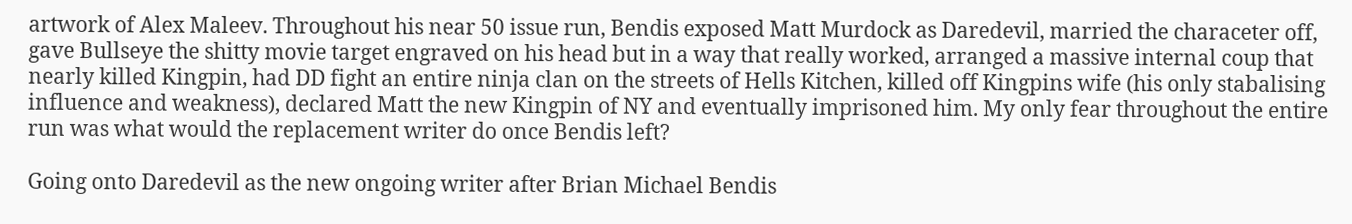artwork of Alex Maleev. Throughout his near 50 issue run, Bendis exposed Matt Murdock as Daredevil, married the characeter off, gave Bullseye the shitty movie target engraved on his head but in a way that really worked, arranged a massive internal coup that nearly killed Kingpin, had DD fight an entire ninja clan on the streets of Hells Kitchen, killed off Kingpins wife (his only stabalising influence and weakness), declared Matt the new Kingpin of NY and eventually imprisoned him. My only fear throughout the entire run was what would the replacement writer do once Bendis left?

Going onto Daredevil as the new ongoing writer after Brian Michael Bendis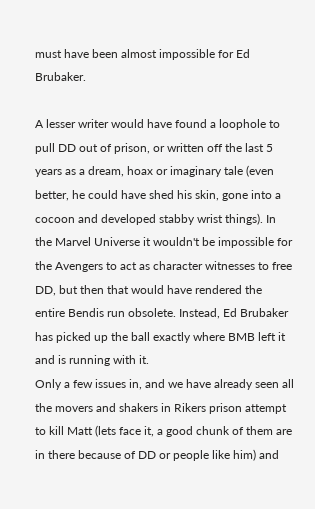must have been almost impossible for Ed Brubaker.

A lesser writer would have found a loophole to pull DD out of prison, or written off the last 5 years as a dream, hoax or imaginary tale (even better, he could have shed his skin, gone into a cocoon and developed stabby wrist things). In the Marvel Universe it wouldn't be impossible for the Avengers to act as character witnesses to free DD, but then that would have rendered the entire Bendis run obsolete. Instead, Ed Brubaker has picked up the ball exactly where BMB left it and is running with it.
Only a few issues in, and we have already seen all the movers and shakers in Rikers prison attempt to kill Matt (lets face it, a good chunk of them are in there because of DD or people like him) and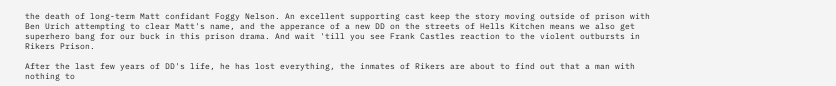the death of long-term Matt confidant Foggy Nelson. An excellent supporting cast keep the story moving outside of prison with Ben Urich attempting to clear Matt's name, and the apperance of a new DD on the streets of Hells Kitchen means we also get superhero bang for our buck in this prison drama. And wait 'till you see Frank Castles reaction to the violent outbursts in Rikers Prison.

After the last few years of DD's life, he has lost everything, the inmates of Rikers are about to find out that a man with nothing to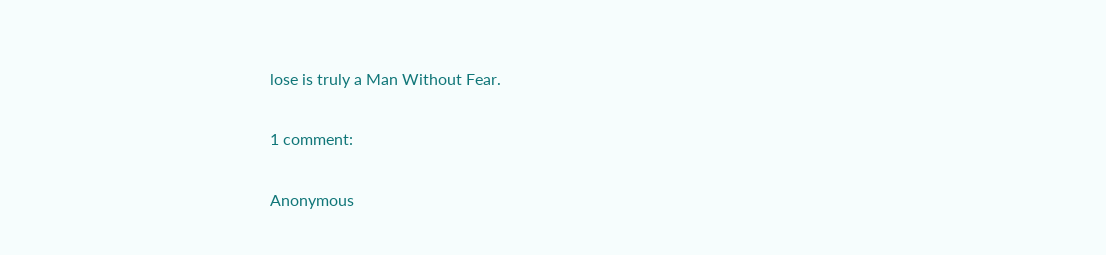lose is truly a Man Without Fear.

1 comment:

Anonymous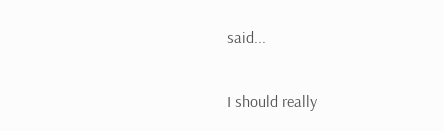said...

I should really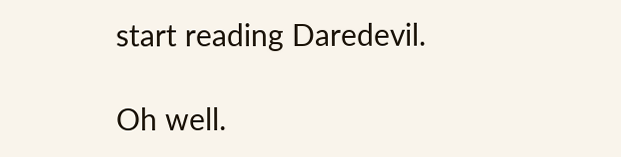start reading Daredevil.

Oh well.